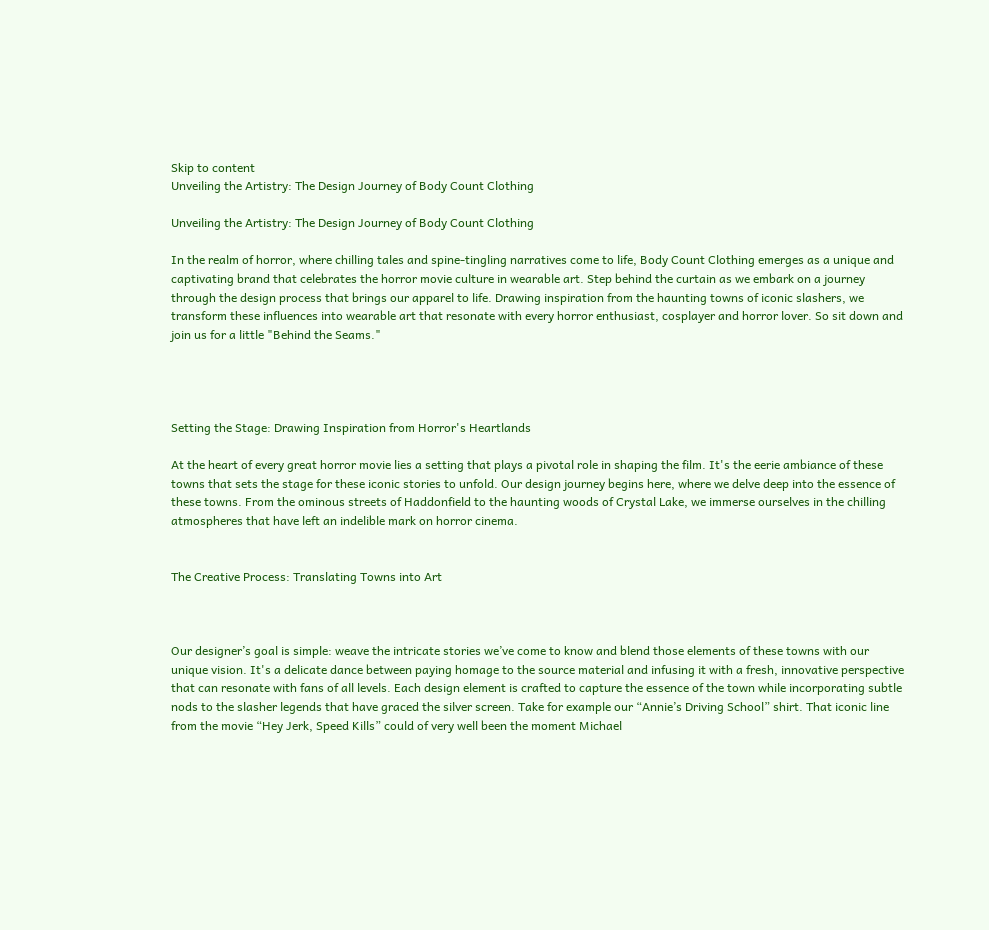Skip to content
Unveiling the Artistry: The Design Journey of Body Count Clothing

Unveiling the Artistry: The Design Journey of Body Count Clothing

In the realm of horror, where chilling tales and spine-tingling narratives come to life, Body Count Clothing emerges as a unique and captivating brand that celebrates the horror movie culture in wearable art. Step behind the curtain as we embark on a journey through the design process that brings our apparel to life. Drawing inspiration from the haunting towns of iconic slashers, we transform these influences into wearable art that resonate with every horror enthusiast, cosplayer and horror lover. So sit down and join us for a little "Behind the Seams."




Setting the Stage: Drawing Inspiration from Horror's Heartlands

At the heart of every great horror movie lies a setting that plays a pivotal role in shaping the film. It's the eerie ambiance of these towns that sets the stage for these iconic stories to unfold. Our design journey begins here, where we delve deep into the essence of these towns. From the ominous streets of Haddonfield to the haunting woods of Crystal Lake, we immerse ourselves in the chilling atmospheres that have left an indelible mark on horror cinema.


The Creative Process: Translating Towns into Art



Our designer’s goal is simple: weave the intricate stories we’ve come to know and blend those elements of these towns with our unique vision. It's a delicate dance between paying homage to the source material and infusing it with a fresh, innovative perspective that can resonate with fans of all levels. Each design element is crafted to capture the essence of the town while incorporating subtle nods to the slasher legends that have graced the silver screen. Take for example our “Annie’s Driving School” shirt. That iconic line from the movie “Hey Jerk, Speed Kills” could of very well been the moment Michael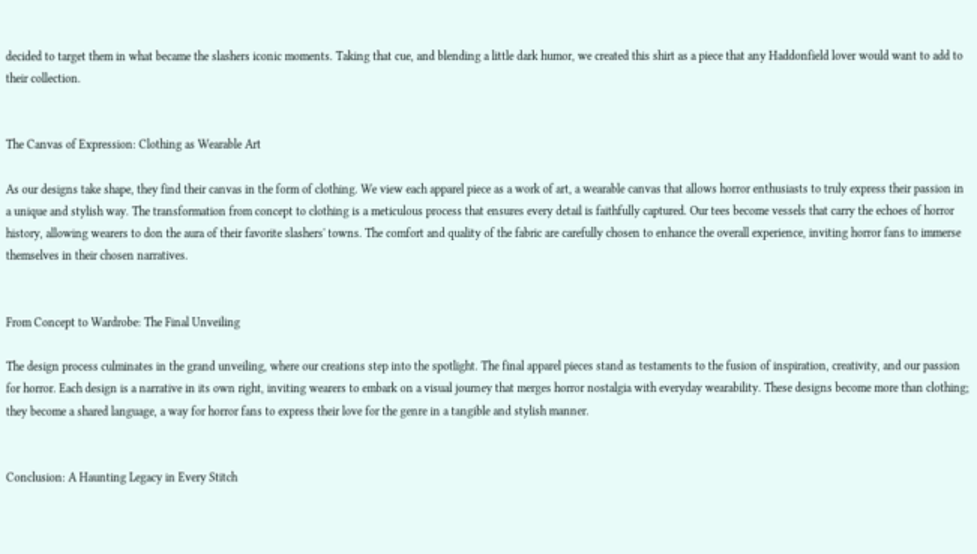decided to target them in what became the slashers iconic moments. Taking that cue, and blending a little dark humor, we created this shirt as a piece that any Haddonfield lover would want to add to their collection.


The Canvas of Expression: Clothing as Wearable Art

As our designs take shape, they find their canvas in the form of clothing. We view each apparel piece as a work of art, a wearable canvas that allows horror enthusiasts to truly express their passion in a unique and stylish way. The transformation from concept to clothing is a meticulous process that ensures every detail is faithfully captured. Our tees become vessels that carry the echoes of horror history, allowing wearers to don the aura of their favorite slashers' towns. The comfort and quality of the fabric are carefully chosen to enhance the overall experience, inviting horror fans to immerse themselves in their chosen narratives.


From Concept to Wardrobe: The Final Unveiling

The design process culminates in the grand unveiling, where our creations step into the spotlight. The final apparel pieces stand as testaments to the fusion of inspiration, creativity, and our passion for horror. Each design is a narrative in its own right, inviting wearers to embark on a visual journey that merges horror nostalgia with everyday wearability. These designs become more than clothing; they become a shared language, a way for horror fans to express their love for the genre in a tangible and stylish manner.


Conclusion: A Haunting Legacy in Every Stitch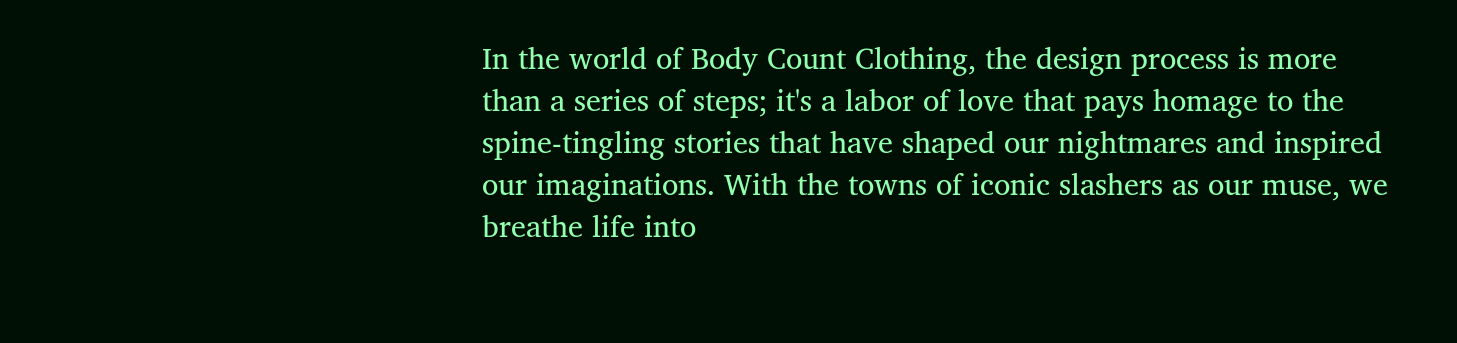In the world of Body Count Clothing, the design process is more than a series of steps; it's a labor of love that pays homage to the spine-tingling stories that have shaped our nightmares and inspired our imaginations. With the towns of iconic slashers as our muse, we breathe life into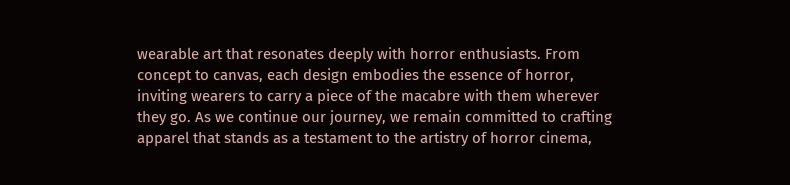wearable art that resonates deeply with horror enthusiasts. From concept to canvas, each design embodies the essence of horror, inviting wearers to carry a piece of the macabre with them wherever they go. As we continue our journey, we remain committed to crafting apparel that stands as a testament to the artistry of horror cinema,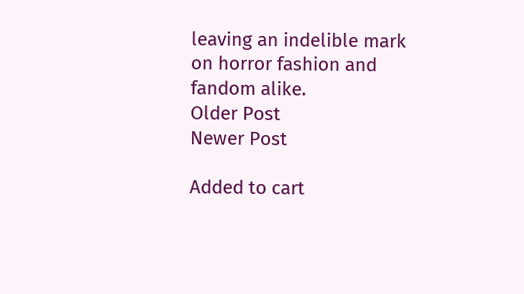leaving an indelible mark on horror fashion and fandom alike.
Older Post
Newer Post

Added to cart